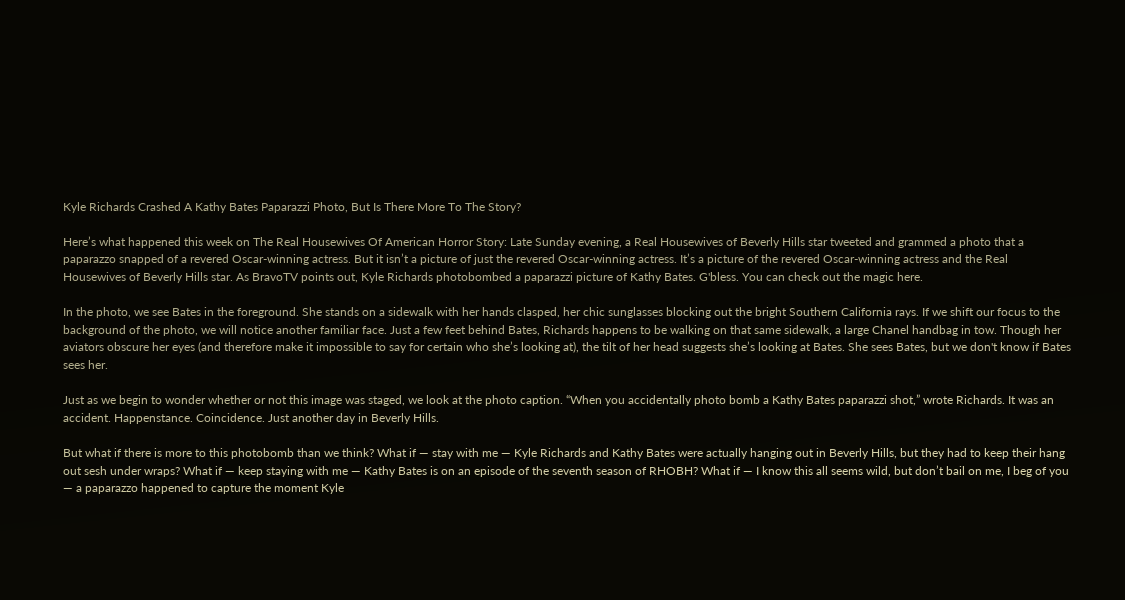Kyle Richards Crashed A Kathy Bates Paparazzi Photo, But Is There More To The Story?

Here’s what happened this week on The Real Housewives Of American Horror Story: Late Sunday evening, a Real Housewives of Beverly Hills star tweeted and grammed a photo that a paparazzo snapped of a revered Oscar-winning actress. But it isn’t a picture of just the revered Oscar-winning actress. It’s a picture of the revered Oscar-winning actress and the Real Housewives of Beverly Hills star. As BravoTV points out, Kyle Richards photobombed a paparazzi picture of Kathy Bates. G'bless. You can check out the magic here.

In the photo, we see Bates in the foreground. She stands on a sidewalk with her hands clasped, her chic sunglasses blocking out the bright Southern California rays. If we shift our focus to the background of the photo, we will notice another familiar face. Just a few feet behind Bates, Richards happens to be walking on that same sidewalk, a large Chanel handbag in tow. Though her aviators obscure her eyes (and therefore make it impossible to say for certain who she’s looking at), the tilt of her head suggests she’s looking at Bates. She sees Bates, but we don't know if Bates sees her.

Just as we begin to wonder whether or not this image was staged, we look at the photo caption. “When you accidentally photo bomb a Kathy Bates paparazzi shot,” wrote Richards. It was an accident. Happenstance. Coincidence. Just another day in Beverly Hills.

But what if there is more to this photobomb than we think? What if — stay with me — Kyle Richards and Kathy Bates were actually hanging out in Beverly Hills, but they had to keep their hang out sesh under wraps? What if — keep staying with me — Kathy Bates is on an episode of the seventh season of RHOBH? What if — I know this all seems wild, but don’t bail on me, I beg of you — a paparazzo happened to capture the moment Kyle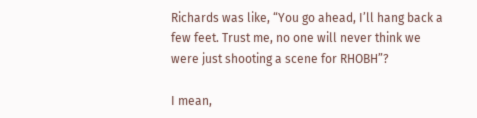Richards was like, “You go ahead, I’ll hang back a few feet. Trust me, no one will never think we were just shooting a scene for RHOBH”?

I mean,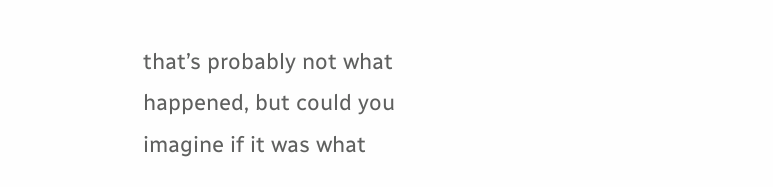that’s probably not what happened, but could you imagine if it was what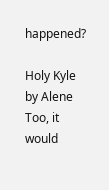happened?

Holy Kyle by Alene Too, it would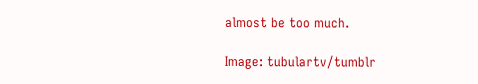almost be too much.

Image: tubulartv/tumblr